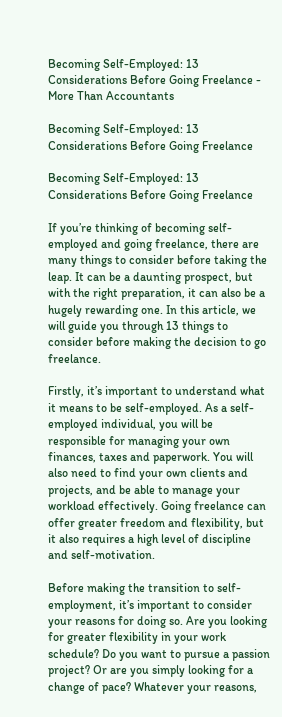Becoming Self-Employed: 13 Considerations Before Going Freelance - More Than Accountants

Becoming Self-Employed: 13 Considerations Before Going Freelance

Becoming Self-Employed: 13 Considerations Before Going Freelance

If you’re thinking of becoming self-employed and going freelance, there are many things to consider before taking the leap. It can be a daunting prospect, but with the right preparation, it can also be a hugely rewarding one. In this article, we will guide you through 13 things to consider before making the decision to go freelance.

Firstly, it’s important to understand what it means to be self-employed. As a self-employed individual, you will be responsible for managing your own finances, taxes and paperwork. You will also need to find your own clients and projects, and be able to manage your workload effectively. Going freelance can offer greater freedom and flexibility, but it also requires a high level of discipline and self-motivation.

Before making the transition to self-employment, it’s important to consider your reasons for doing so. Are you looking for greater flexibility in your work schedule? Do you want to pursue a passion project? Or are you simply looking for a change of pace? Whatever your reasons,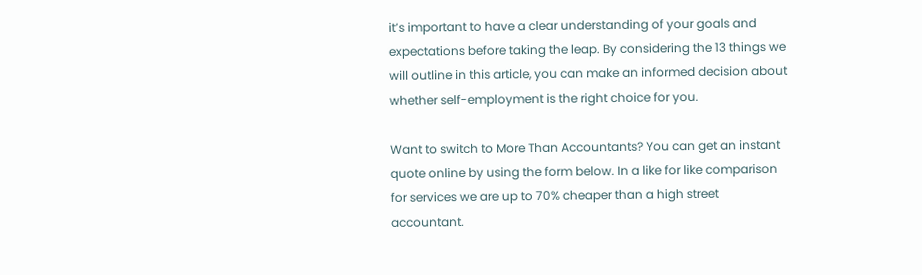it’s important to have a clear understanding of your goals and expectations before taking the leap. By considering the 13 things we will outline in this article, you can make an informed decision about whether self-employment is the right choice for you.

Want to switch to More Than Accountants? You can get an instant quote online by using the form below. In a like for like comparison for services we are up to 70% cheaper than a high street accountant.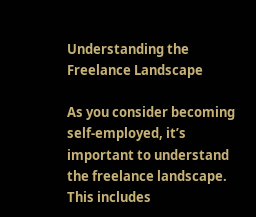Understanding the Freelance Landscape

As you consider becoming self-employed, it’s important to understand the freelance landscape. This includes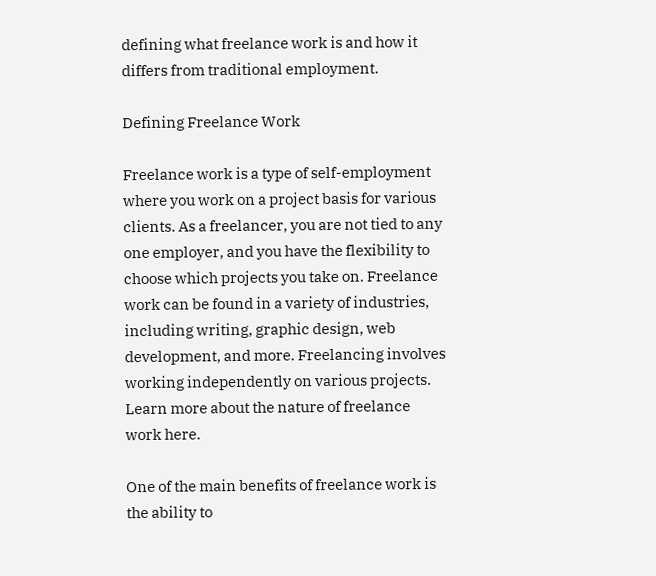defining what freelance work is and how it differs from traditional employment.

Defining Freelance Work

Freelance work is a type of self-employment where you work on a project basis for various clients. As a freelancer, you are not tied to any one employer, and you have the flexibility to choose which projects you take on. Freelance work can be found in a variety of industries, including writing, graphic design, web development, and more. Freelancing involves working independently on various projects. Learn more about the nature of freelance work here.

One of the main benefits of freelance work is the ability to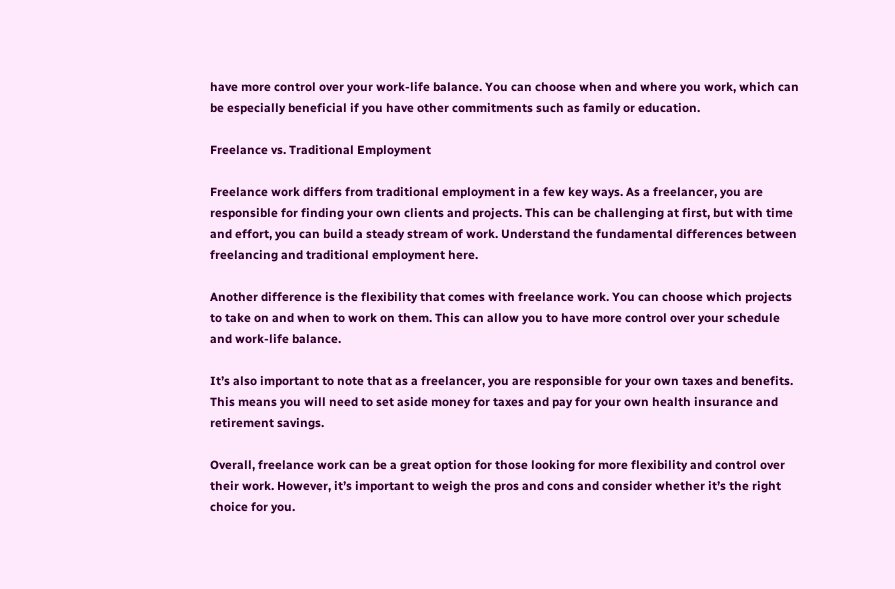have more control over your work-life balance. You can choose when and where you work, which can be especially beneficial if you have other commitments such as family or education.

Freelance vs. Traditional Employment

Freelance work differs from traditional employment in a few key ways. As a freelancer, you are responsible for finding your own clients and projects. This can be challenging at first, but with time and effort, you can build a steady stream of work. Understand the fundamental differences between freelancing and traditional employment here.

Another difference is the flexibility that comes with freelance work. You can choose which projects to take on and when to work on them. This can allow you to have more control over your schedule and work-life balance.

It’s also important to note that as a freelancer, you are responsible for your own taxes and benefits. This means you will need to set aside money for taxes and pay for your own health insurance and retirement savings.

Overall, freelance work can be a great option for those looking for more flexibility and control over their work. However, it’s important to weigh the pros and cons and consider whether it’s the right choice for you.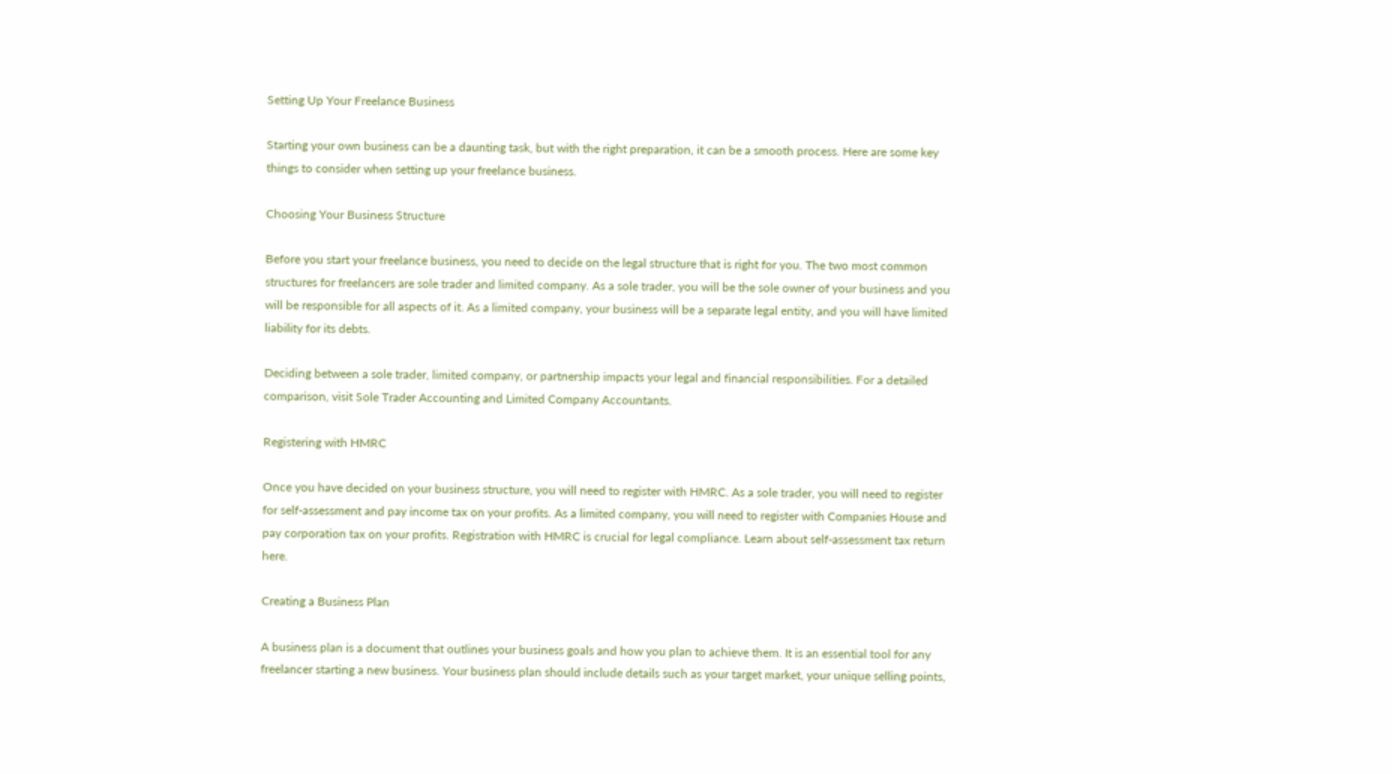Setting Up Your Freelance Business

Starting your own business can be a daunting task, but with the right preparation, it can be a smooth process. Here are some key things to consider when setting up your freelance business.

Choosing Your Business Structure

Before you start your freelance business, you need to decide on the legal structure that is right for you. The two most common structures for freelancers are sole trader and limited company. As a sole trader, you will be the sole owner of your business and you will be responsible for all aspects of it. As a limited company, your business will be a separate legal entity, and you will have limited liability for its debts.

Deciding between a sole trader, limited company, or partnership impacts your legal and financial responsibilities. For a detailed comparison, visit Sole Trader Accounting and Limited Company Accountants.

Registering with HMRC

Once you have decided on your business structure, you will need to register with HMRC. As a sole trader, you will need to register for self-assessment and pay income tax on your profits. As a limited company, you will need to register with Companies House and pay corporation tax on your profits. Registration with HMRC is crucial for legal compliance. Learn about self-assessment tax return here.

Creating a Business Plan

A business plan is a document that outlines your business goals and how you plan to achieve them. It is an essential tool for any freelancer starting a new business. Your business plan should include details such as your target market, your unique selling points,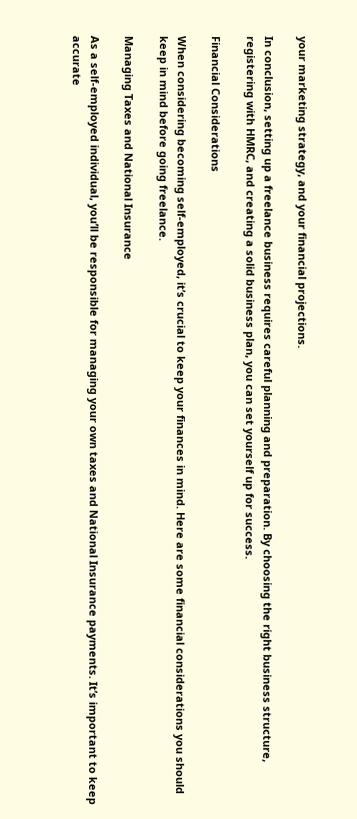your marketing strategy, and your financial projections.

In conclusion, setting up a freelance business requires careful planning and preparation. By choosing the right business structure, registering with HMRC, and creating a solid business plan, you can set yourself up for success.

Financial Considerations

When considering becoming self-employed, it’s crucial to keep your finances in mind. Here are some financial considerations you should keep in mind before going freelance.

Managing Taxes and National Insurance

As a self-employed individual, you’ll be responsible for managing your own taxes and National Insurance payments. It’s important to keep accurate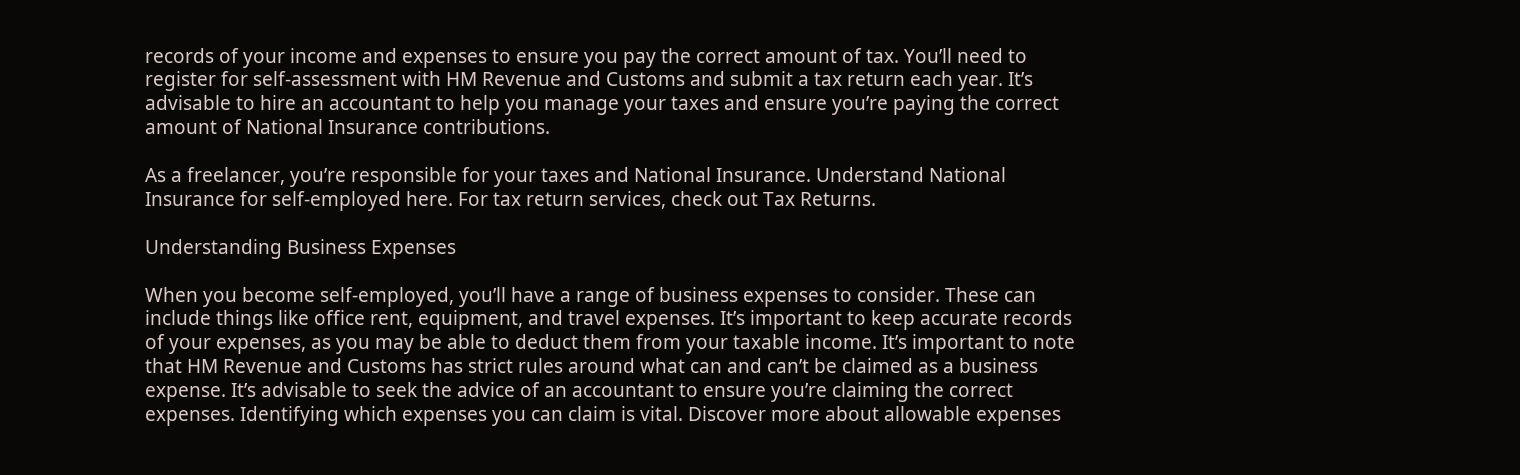records of your income and expenses to ensure you pay the correct amount of tax. You’ll need to register for self-assessment with HM Revenue and Customs and submit a tax return each year. It’s advisable to hire an accountant to help you manage your taxes and ensure you’re paying the correct amount of National Insurance contributions.

As a freelancer, you’re responsible for your taxes and National Insurance. Understand National Insurance for self-employed here. For tax return services, check out Tax Returns.

Understanding Business Expenses

When you become self-employed, you’ll have a range of business expenses to consider. These can include things like office rent, equipment, and travel expenses. It’s important to keep accurate records of your expenses, as you may be able to deduct them from your taxable income. It’s important to note that HM Revenue and Customs has strict rules around what can and can’t be claimed as a business expense. It’s advisable to seek the advice of an accountant to ensure you’re claiming the correct expenses. Identifying which expenses you can claim is vital. Discover more about allowable expenses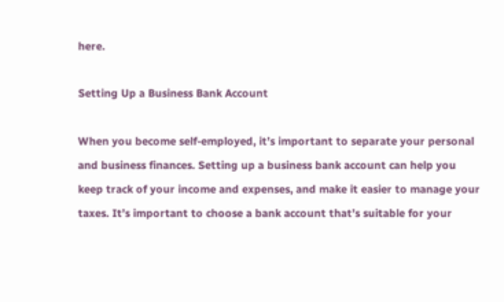here.

Setting Up a Business Bank Account

When you become self-employed, it’s important to separate your personal and business finances. Setting up a business bank account can help you keep track of your income and expenses, and make it easier to manage your taxes. It’s important to choose a bank account that’s suitable for your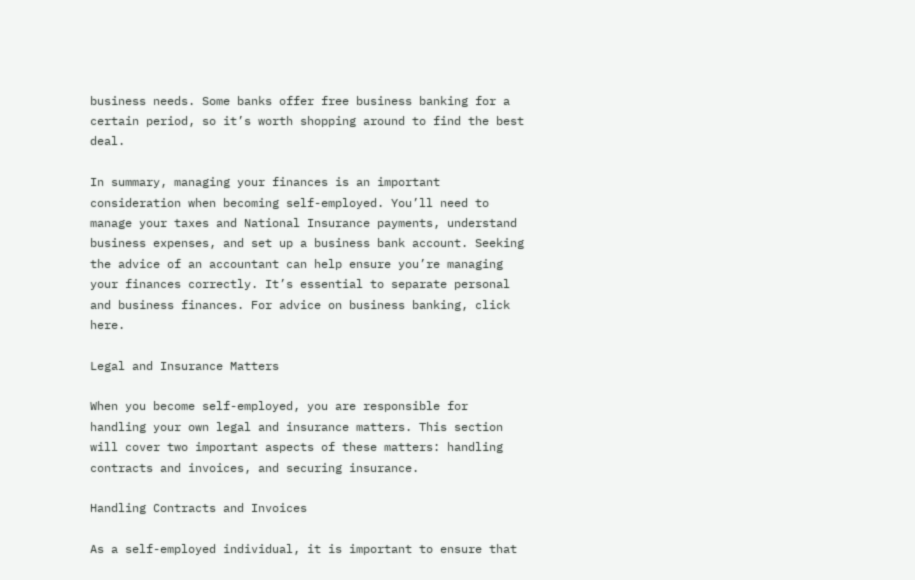business needs. Some banks offer free business banking for a certain period, so it’s worth shopping around to find the best deal.

In summary, managing your finances is an important consideration when becoming self-employed. You’ll need to manage your taxes and National Insurance payments, understand business expenses, and set up a business bank account. Seeking the advice of an accountant can help ensure you’re managing your finances correctly. It’s essential to separate personal and business finances. For advice on business banking, click here.

Legal and Insurance Matters

When you become self-employed, you are responsible for handling your own legal and insurance matters. This section will cover two important aspects of these matters: handling contracts and invoices, and securing insurance.

Handling Contracts and Invoices

As a self-employed individual, it is important to ensure that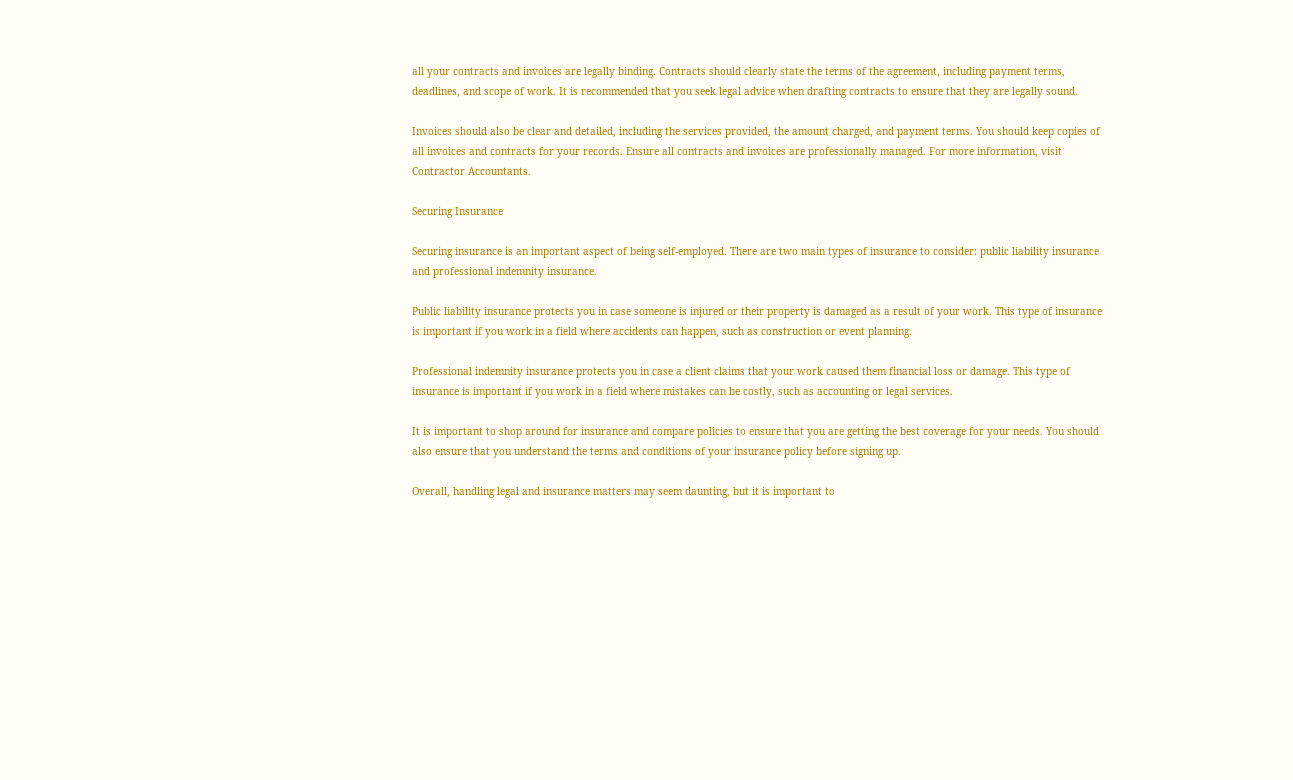all your contracts and invoices are legally binding. Contracts should clearly state the terms of the agreement, including payment terms, deadlines, and scope of work. It is recommended that you seek legal advice when drafting contracts to ensure that they are legally sound.

Invoices should also be clear and detailed, including the services provided, the amount charged, and payment terms. You should keep copies of all invoices and contracts for your records. Ensure all contracts and invoices are professionally managed. For more information, visit Contractor Accountants.

Securing Insurance

Securing insurance is an important aspect of being self-employed. There are two main types of insurance to consider: public liability insurance and professional indemnity insurance.

Public liability insurance protects you in case someone is injured or their property is damaged as a result of your work. This type of insurance is important if you work in a field where accidents can happen, such as construction or event planning.

Professional indemnity insurance protects you in case a client claims that your work caused them financial loss or damage. This type of insurance is important if you work in a field where mistakes can be costly, such as accounting or legal services.

It is important to shop around for insurance and compare policies to ensure that you are getting the best coverage for your needs. You should also ensure that you understand the terms and conditions of your insurance policy before signing up.

Overall, handling legal and insurance matters may seem daunting, but it is important to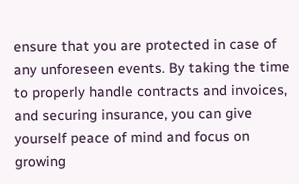ensure that you are protected in case of any unforeseen events. By taking the time to properly handle contracts and invoices, and securing insurance, you can give yourself peace of mind and focus on growing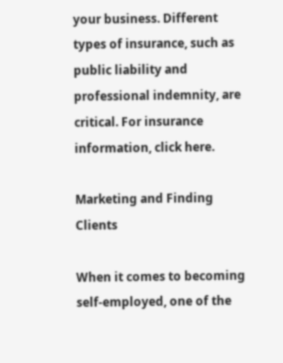your business. Different types of insurance, such as public liability and professional indemnity, are critical. For insurance information, click here.

Marketing and Finding Clients

When it comes to becoming self-employed, one of the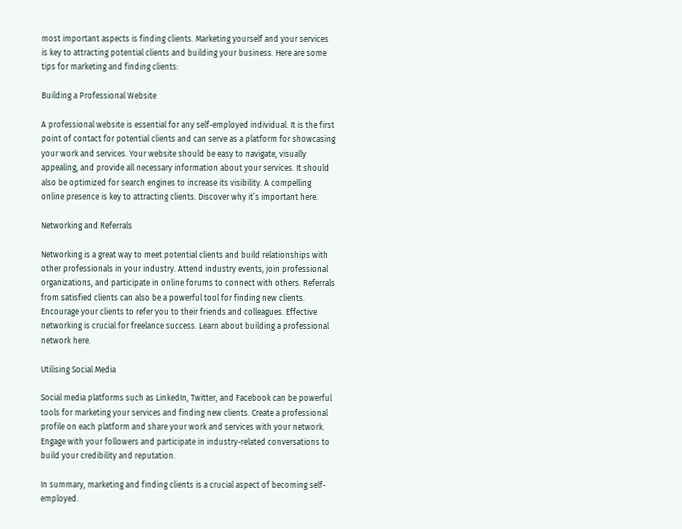most important aspects is finding clients. Marketing yourself and your services is key to attracting potential clients and building your business. Here are some tips for marketing and finding clients:

Building a Professional Website

A professional website is essential for any self-employed individual. It is the first point of contact for potential clients and can serve as a platform for showcasing your work and services. Your website should be easy to navigate, visually appealing, and provide all necessary information about your services. It should also be optimized for search engines to increase its visibility. A compelling online presence is key to attracting clients. Discover why it’s important here.

Networking and Referrals

Networking is a great way to meet potential clients and build relationships with other professionals in your industry. Attend industry events, join professional organizations, and participate in online forums to connect with others. Referrals from satisfied clients can also be a powerful tool for finding new clients. Encourage your clients to refer you to their friends and colleagues. Effective networking is crucial for freelance success. Learn about building a professional network here.

Utilising Social Media

Social media platforms such as LinkedIn, Twitter, and Facebook can be powerful tools for marketing your services and finding new clients. Create a professional profile on each platform and share your work and services with your network. Engage with your followers and participate in industry-related conversations to build your credibility and reputation.

In summary, marketing and finding clients is a crucial aspect of becoming self-employed.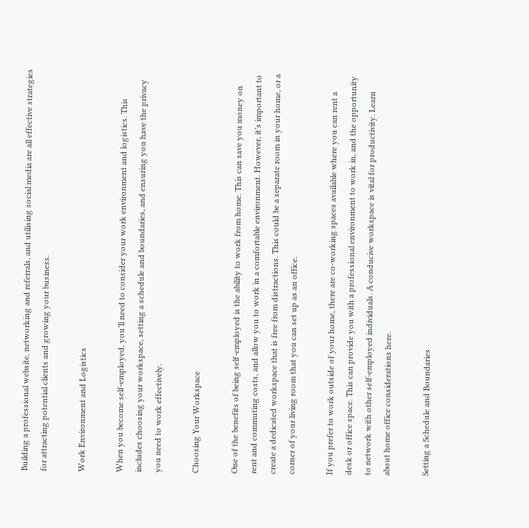Building a professional website, networking and referrals, and utilising social media are all effective strategies for attracting potential clients and growing your business.

Work Environment and Logistics

When you become self-employed, you’ll need to consider your work environment and logistics. This includes choosing your workspace, setting a schedule and boundaries, and ensuring you have the privacy you need to work effectively.

Choosing Your Workspace

One of the benefits of being self-employed is the ability to work from home. This can save you money on rent and commuting costs, and allow you to work in a comfortable environment. However, it’s important to create a dedicated workspace that is free from distractions. This could be a separate room in your home, or a corner of your living room that you can set up as an office.

If you prefer to work outside of your home, there are co-working spaces available where you can rent a desk or office space. This can provide you with a professional environment to work in, and the opportunity to network with other self-employed individuals. A conducive workspace is vital for productivity. Learn about home office considerations here.

Setting a Schedule and Boundaries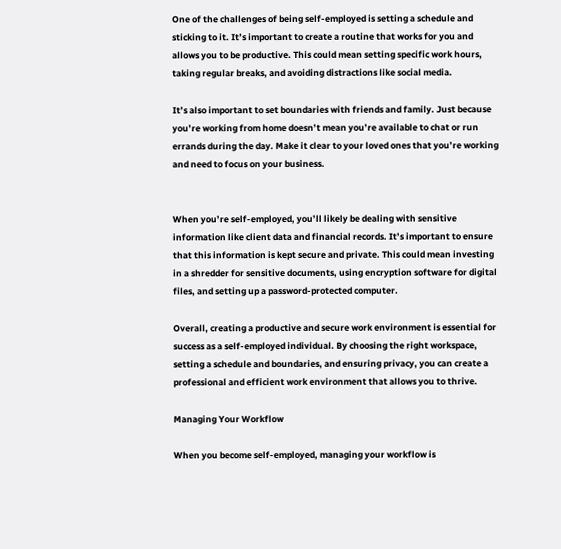One of the challenges of being self-employed is setting a schedule and sticking to it. It’s important to create a routine that works for you and allows you to be productive. This could mean setting specific work hours, taking regular breaks, and avoiding distractions like social media.

It’s also important to set boundaries with friends and family. Just because you’re working from home doesn’t mean you’re available to chat or run errands during the day. Make it clear to your loved ones that you’re working and need to focus on your business.


When you’re self-employed, you’ll likely be dealing with sensitive information like client data and financial records. It’s important to ensure that this information is kept secure and private. This could mean investing in a shredder for sensitive documents, using encryption software for digital files, and setting up a password-protected computer.

Overall, creating a productive and secure work environment is essential for success as a self-employed individual. By choosing the right workspace, setting a schedule and boundaries, and ensuring privacy, you can create a professional and efficient work environment that allows you to thrive.

Managing Your Workflow

When you become self-employed, managing your workflow is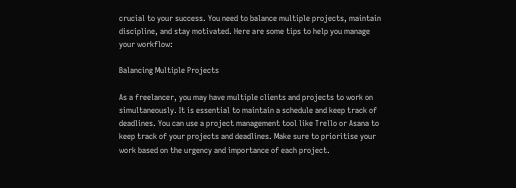crucial to your success. You need to balance multiple projects, maintain discipline, and stay motivated. Here are some tips to help you manage your workflow:

Balancing Multiple Projects

As a freelancer, you may have multiple clients and projects to work on simultaneously. It is essential to maintain a schedule and keep track of deadlines. You can use a project management tool like Trello or Asana to keep track of your projects and deadlines. Make sure to prioritise your work based on the urgency and importance of each project.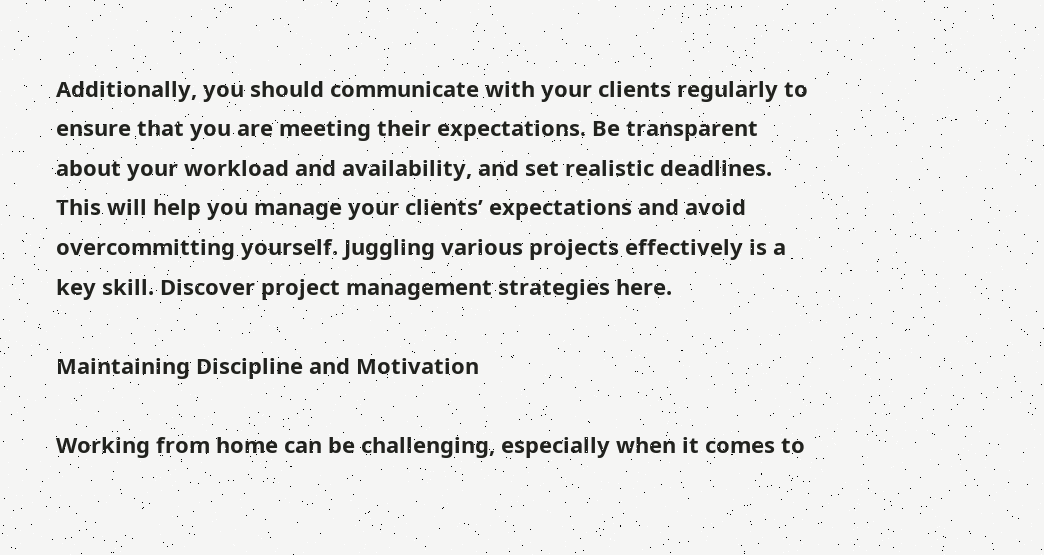Additionally, you should communicate with your clients regularly to ensure that you are meeting their expectations. Be transparent about your workload and availability, and set realistic deadlines. This will help you manage your clients’ expectations and avoid overcommitting yourself. Juggling various projects effectively is a key skill. Discover project management strategies here.

Maintaining Discipline and Motivation

Working from home can be challenging, especially when it comes to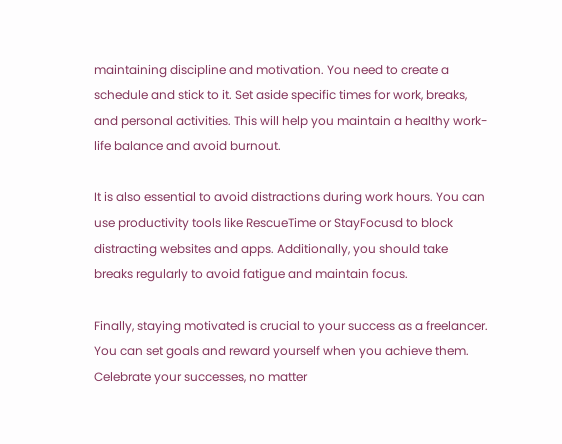maintaining discipline and motivation. You need to create a schedule and stick to it. Set aside specific times for work, breaks, and personal activities. This will help you maintain a healthy work-life balance and avoid burnout.

It is also essential to avoid distractions during work hours. You can use productivity tools like RescueTime or StayFocusd to block distracting websites and apps. Additionally, you should take breaks regularly to avoid fatigue and maintain focus.

Finally, staying motivated is crucial to your success as a freelancer. You can set goals and reward yourself when you achieve them. Celebrate your successes, no matter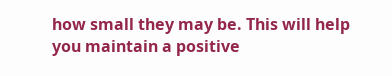how small they may be. This will help you maintain a positive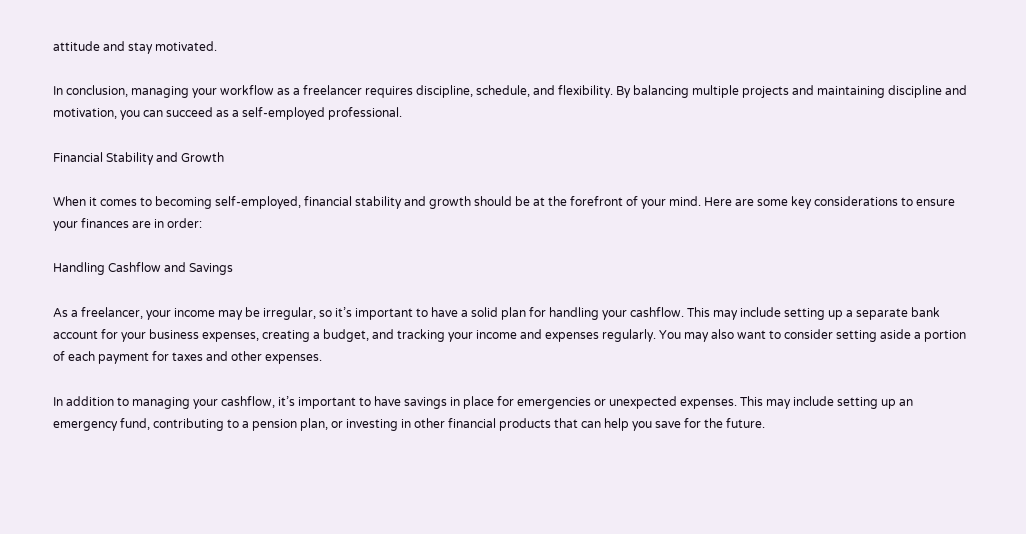attitude and stay motivated.

In conclusion, managing your workflow as a freelancer requires discipline, schedule, and flexibility. By balancing multiple projects and maintaining discipline and motivation, you can succeed as a self-employed professional.

Financial Stability and Growth

When it comes to becoming self-employed, financial stability and growth should be at the forefront of your mind. Here are some key considerations to ensure your finances are in order:

Handling Cashflow and Savings

As a freelancer, your income may be irregular, so it’s important to have a solid plan for handling your cashflow. This may include setting up a separate bank account for your business expenses, creating a budget, and tracking your income and expenses regularly. You may also want to consider setting aside a portion of each payment for taxes and other expenses.

In addition to managing your cashflow, it’s important to have savings in place for emergencies or unexpected expenses. This may include setting up an emergency fund, contributing to a pension plan, or investing in other financial products that can help you save for the future.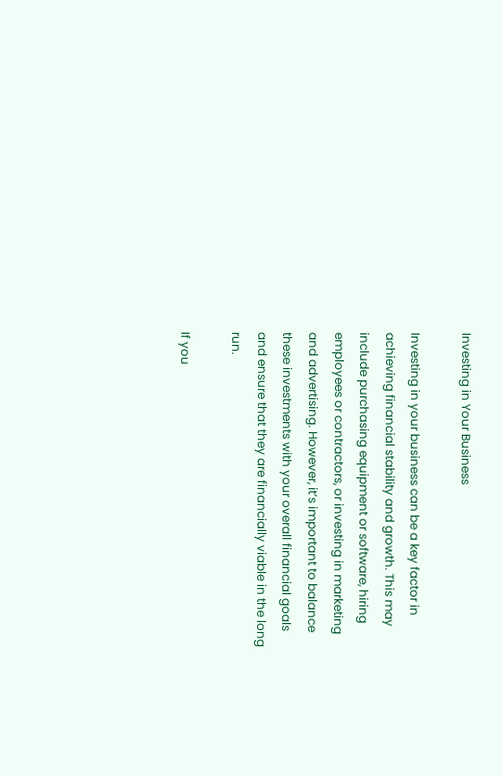Investing in Your Business

Investing in your business can be a key factor in achieving financial stability and growth. This may include purchasing equipment or software, hiring employees or contractors, or investing in marketing and advertising. However, it’s important to balance these investments with your overall financial goals and ensure that they are financially viable in the long run.

If you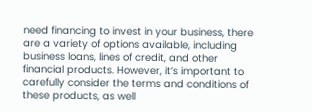need financing to invest in your business, there are a variety of options available, including business loans, lines of credit, and other financial products. However, it’s important to carefully consider the terms and conditions of these products, as well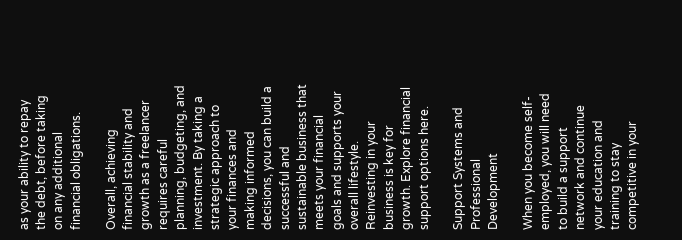as your ability to repay the debt, before taking on any additional financial obligations.

Overall, achieving financial stability and growth as a freelancer requires careful planning, budgeting, and investment. By taking a strategic approach to your finances and making informed decisions, you can build a successful and sustainable business that meets your financial goals and supports your overall lifestyle. Reinvesting in your business is key for growth. Explore financial support options here.

Support Systems and Professional Development

When you become self-employed, you will need to build a support network and continue your education and training to stay competitive in your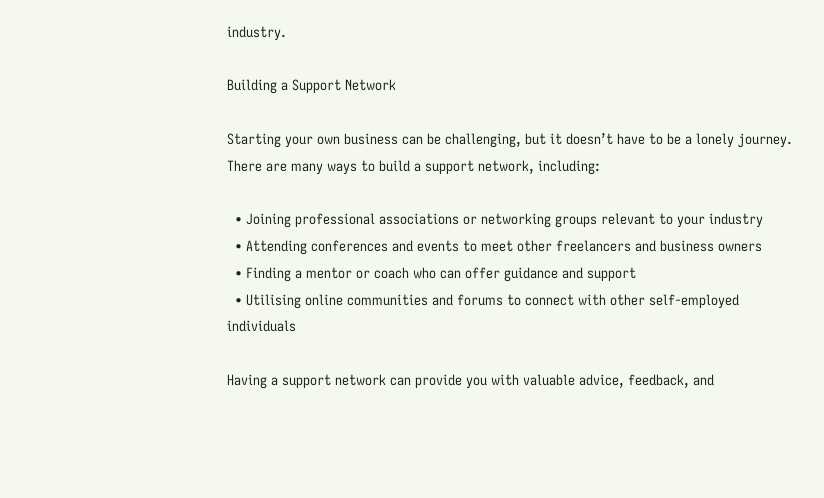industry.

Building a Support Network

Starting your own business can be challenging, but it doesn’t have to be a lonely journey. There are many ways to build a support network, including:

  • Joining professional associations or networking groups relevant to your industry
  • Attending conferences and events to meet other freelancers and business owners
  • Finding a mentor or coach who can offer guidance and support
  • Utilising online communities and forums to connect with other self-employed individuals

Having a support network can provide you with valuable advice, feedback, and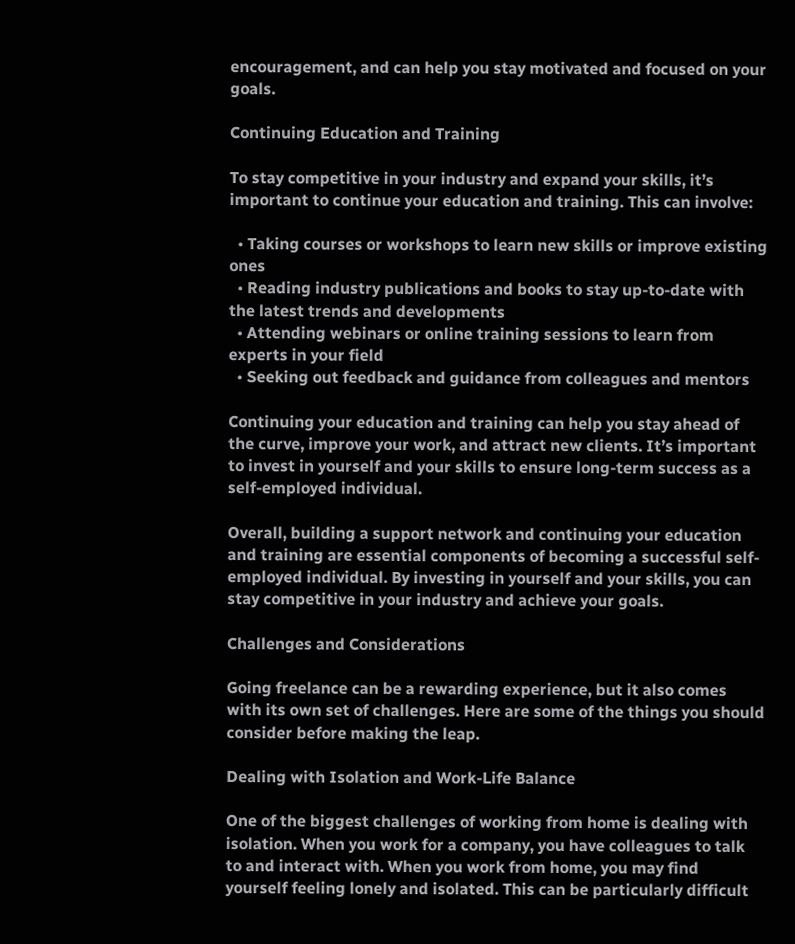encouragement, and can help you stay motivated and focused on your goals.

Continuing Education and Training

To stay competitive in your industry and expand your skills, it’s important to continue your education and training. This can involve:

  • Taking courses or workshops to learn new skills or improve existing ones
  • Reading industry publications and books to stay up-to-date with the latest trends and developments
  • Attending webinars or online training sessions to learn from experts in your field
  • Seeking out feedback and guidance from colleagues and mentors

Continuing your education and training can help you stay ahead of the curve, improve your work, and attract new clients. It’s important to invest in yourself and your skills to ensure long-term success as a self-employed individual.

Overall, building a support network and continuing your education and training are essential components of becoming a successful self-employed individual. By investing in yourself and your skills, you can stay competitive in your industry and achieve your goals.

Challenges and Considerations

Going freelance can be a rewarding experience, but it also comes with its own set of challenges. Here are some of the things you should consider before making the leap.

Dealing with Isolation and Work-Life Balance

One of the biggest challenges of working from home is dealing with isolation. When you work for a company, you have colleagues to talk to and interact with. When you work from home, you may find yourself feeling lonely and isolated. This can be particularly difficult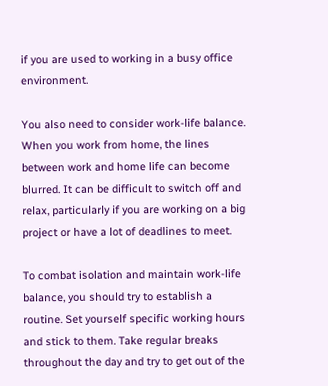if you are used to working in a busy office environment.

You also need to consider work-life balance. When you work from home, the lines between work and home life can become blurred. It can be difficult to switch off and relax, particularly if you are working on a big project or have a lot of deadlines to meet.

To combat isolation and maintain work-life balance, you should try to establish a routine. Set yourself specific working hours and stick to them. Take regular breaks throughout the day and try to get out of the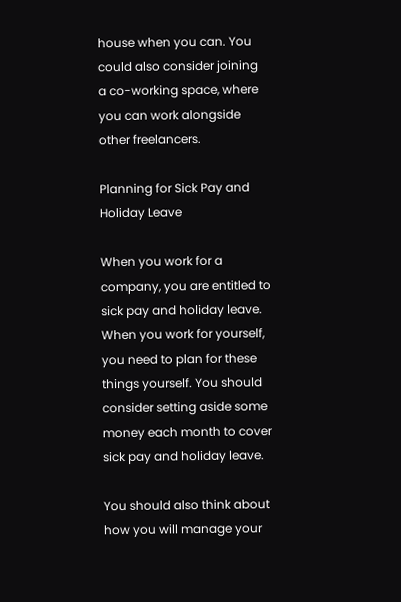house when you can. You could also consider joining a co-working space, where you can work alongside other freelancers.

Planning for Sick Pay and Holiday Leave

When you work for a company, you are entitled to sick pay and holiday leave. When you work for yourself, you need to plan for these things yourself. You should consider setting aside some money each month to cover sick pay and holiday leave.

You should also think about how you will manage your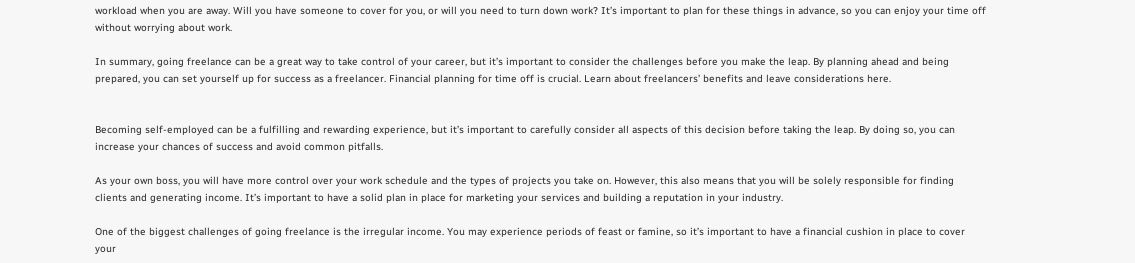workload when you are away. Will you have someone to cover for you, or will you need to turn down work? It’s important to plan for these things in advance, so you can enjoy your time off without worrying about work.

In summary, going freelance can be a great way to take control of your career, but it’s important to consider the challenges before you make the leap. By planning ahead and being prepared, you can set yourself up for success as a freelancer. Financial planning for time off is crucial. Learn about freelancers’ benefits and leave considerations here.


Becoming self-employed can be a fulfilling and rewarding experience, but it’s important to carefully consider all aspects of this decision before taking the leap. By doing so, you can increase your chances of success and avoid common pitfalls.

As your own boss, you will have more control over your work schedule and the types of projects you take on. However, this also means that you will be solely responsible for finding clients and generating income. It’s important to have a solid plan in place for marketing your services and building a reputation in your industry.

One of the biggest challenges of going freelance is the irregular income. You may experience periods of feast or famine, so it’s important to have a financial cushion in place to cover your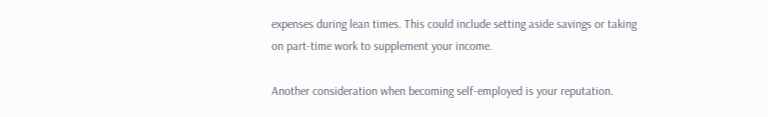expenses during lean times. This could include setting aside savings or taking on part-time work to supplement your income.

Another consideration when becoming self-employed is your reputation.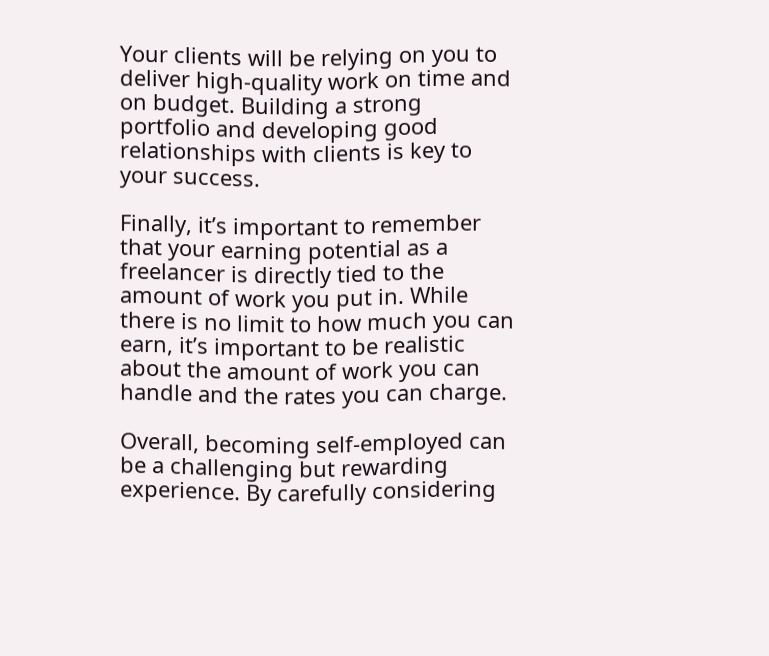Your clients will be relying on you to deliver high-quality work on time and on budget. Building a strong portfolio and developing good relationships with clients is key to your success.

Finally, it’s important to remember that your earning potential as a freelancer is directly tied to the amount of work you put in. While there is no limit to how much you can earn, it’s important to be realistic about the amount of work you can handle and the rates you can charge.

Overall, becoming self-employed can be a challenging but rewarding experience. By carefully considering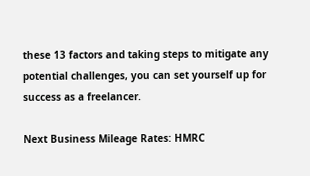these 13 factors and taking steps to mitigate any potential challenges, you can set yourself up for success as a freelancer.

Next Business Mileage Rates: HMRC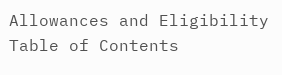Allowances and Eligibility
Table of Contents